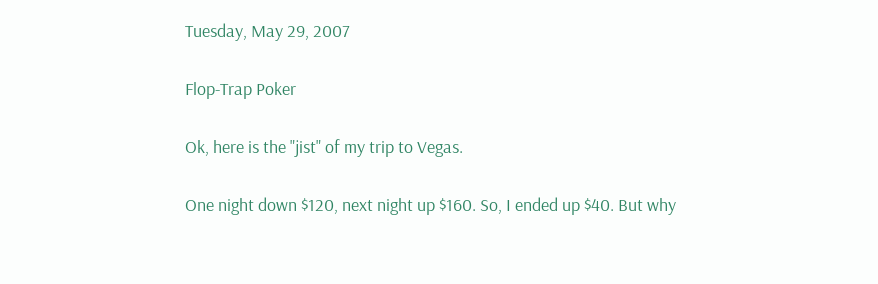Tuesday, May 29, 2007

Flop-Trap Poker

Ok, here is the "jist" of my trip to Vegas.

One night down $120, next night up $160. So, I ended up $40. But why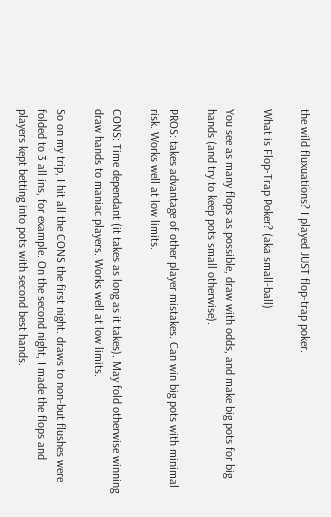the wild fluxuations? I played JUST flop-trap poker.

What is Flop-Trap Poker? (aka small-ball)

You see as many flops as possible, draw with odds, and make big pots for big hands (and try to keep pots small otherwise).

PROS: takes advantage of other player mistakes. Can win big pots with minimal risk. Works well at low limits.

CONS: Time dependant (it takes as long as it takes). May fold otherwise winning draw hands to maniac players. Works well at low limits.

So on my trip, I hit all the CONS the first night. draws to non-but flushes were folded to 3 all ins, for example. On the second night, I made the flops and players kept betting into pots with second best hands.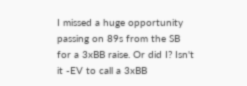I missed a huge opportunity passing on 89s from the SB for a 3xBB raise. Or did I? Isn't it -EV to call a 3xBB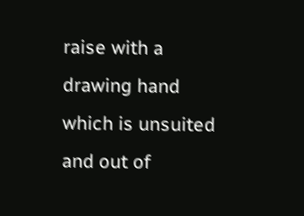raise with a drawing hand which is unsuited and out of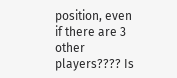position, even if there are 3 other players???? Is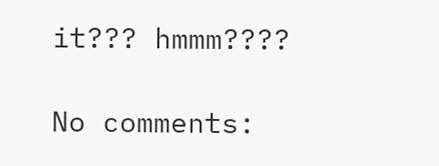it??? hmmm????

No comments: